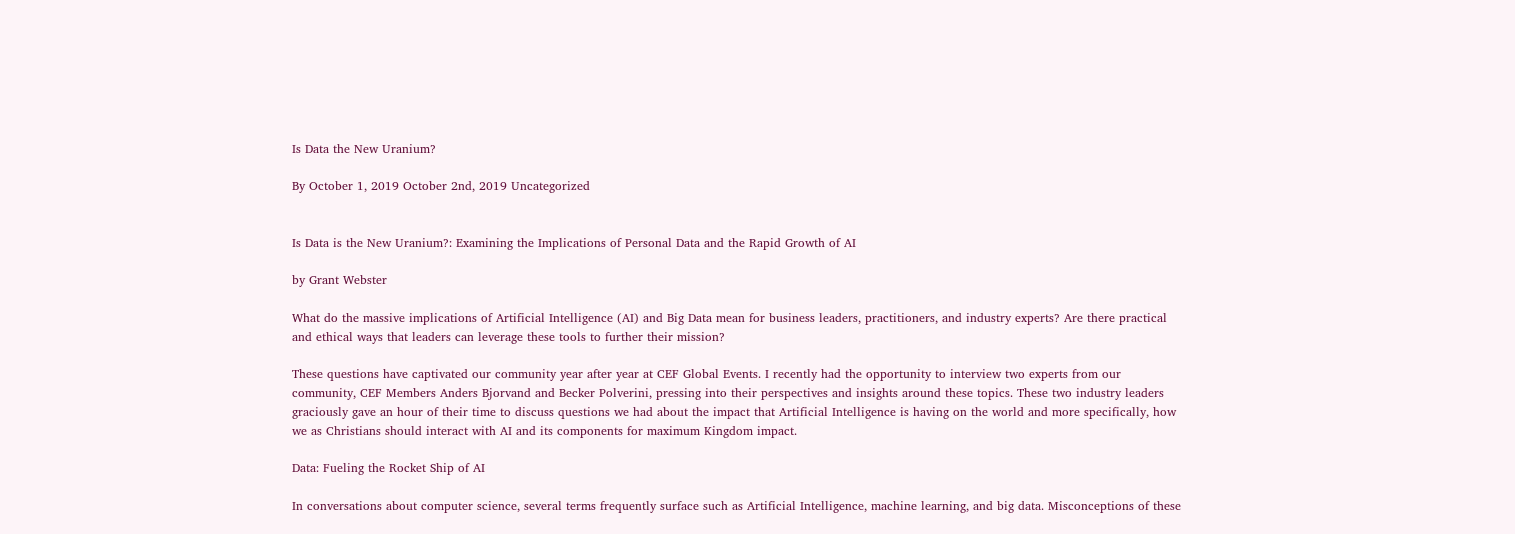Is Data the New Uranium?

By October 1, 2019 October 2nd, 2019 Uncategorized


Is Data is the New Uranium?: Examining the Implications of Personal Data and the Rapid Growth of AI

by Grant Webster

What do the massive implications of Artificial Intelligence (AI) and Big Data mean for business leaders, practitioners, and industry experts? Are there practical and ethical ways that leaders can leverage these tools to further their mission?

These questions have captivated our community year after year at CEF Global Events. I recently had the opportunity to interview two experts from our community, CEF Members Anders Bjorvand and Becker Polverini, pressing into their perspectives and insights around these topics. These two industry leaders graciously gave an hour of their time to discuss questions we had about the impact that Artificial Intelligence is having on the world and more specifically, how we as Christians should interact with AI and its components for maximum Kingdom impact.

Data: Fueling the Rocket Ship of AI

In conversations about computer science, several terms frequently surface such as Artificial Intelligence, machine learning, and big data. Misconceptions of these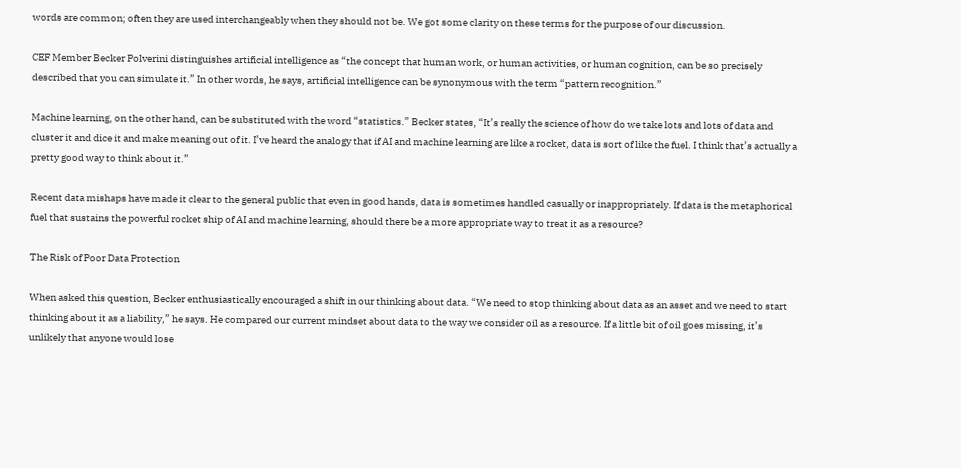words are common; often they are used interchangeably when they should not be. We got some clarity on these terms for the purpose of our discussion.

CEF Member Becker Polverini distinguishes artificial intelligence as “the concept that human work, or human activities, or human cognition, can be so precisely described that you can simulate it.” In other words, he says, artificial intelligence can be synonymous with the term “pattern recognition.”

Machine learning, on the other hand, can be substituted with the word “statistics.” Becker states, “It’s really the science of how do we take lots and lots of data and cluster it and dice it and make meaning out of it. I’ve heard the analogy that if AI and machine learning are like a rocket, data is sort of like the fuel. I think that’s actually a pretty good way to think about it.”

Recent data mishaps have made it clear to the general public that even in good hands, data is sometimes handled casually or inappropriately. If data is the metaphorical fuel that sustains the powerful rocket ship of AI and machine learning, should there be a more appropriate way to treat it as a resource?

The Risk of Poor Data Protection

When asked this question, Becker enthusiastically encouraged a shift in our thinking about data. “We need to stop thinking about data as an asset and we need to start thinking about it as a liability,” he says. He compared our current mindset about data to the way we consider oil as a resource. If a little bit of oil goes missing, it’s unlikely that anyone would lose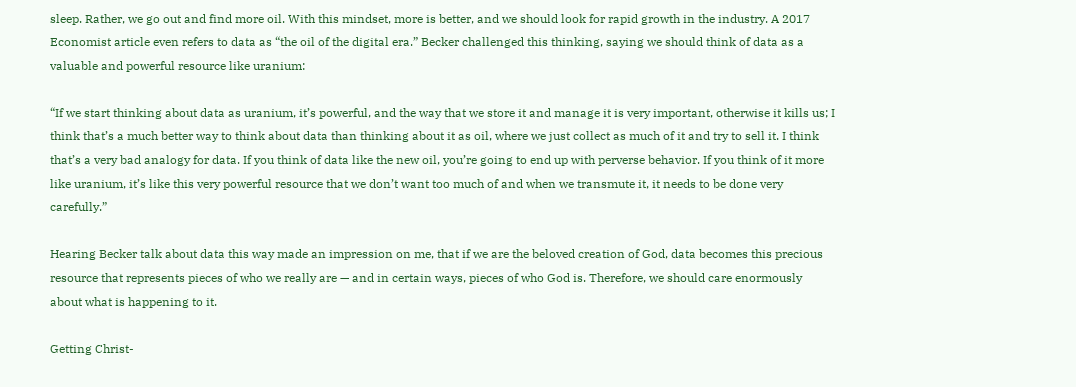sleep. Rather, we go out and find more oil. With this mindset, more is better, and we should look for rapid growth in the industry. A 2017 Economist article even refers to data as “the oil of the digital era.” Becker challenged this thinking, saying we should think of data as a valuable and powerful resource like uranium:

“If we start thinking about data as uranium, it’s powerful, and the way that we store it and manage it is very important, otherwise it kills us; I think that’s a much better way to think about data than thinking about it as oil, where we just collect as much of it and try to sell it. I think that’s a very bad analogy for data. If you think of data like the new oil, you’re going to end up with perverse behavior. If you think of it more like uranium, it’s like this very powerful resource that we don’t want too much of and when we transmute it, it needs to be done very carefully.”

Hearing Becker talk about data this way made an impression on me, that if we are the beloved creation of God, data becomes this precious resource that represents pieces of who we really are — and in certain ways, pieces of who God is. Therefore, we should care enormously about what is happening to it.

Getting Christ-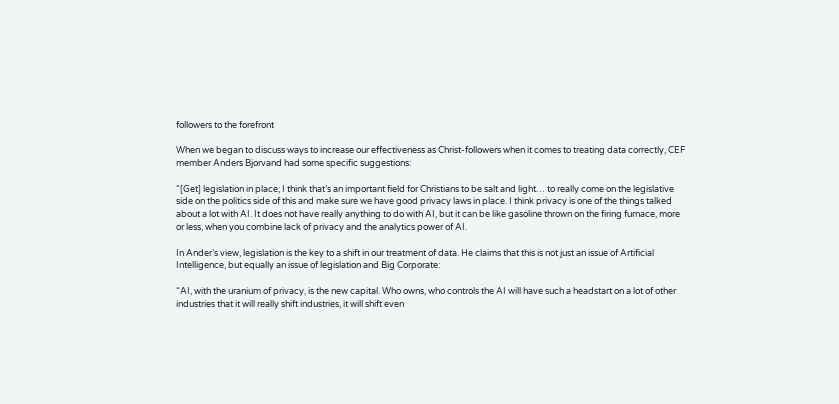followers to the forefront

When we began to discuss ways to increase our effectiveness as Christ-followers when it comes to treating data correctly, CEF member Anders Bjorvand had some specific suggestions:

“[Get] legislation in place; I think that’s an important field for Christians to be salt and light… to really come on the legislative side on the politics side of this and make sure we have good privacy laws in place. I think privacy is one of the things talked about a lot with AI. It does not have really anything to do with AI, but it can be like gasoline thrown on the firing furnace, more or less, when you combine lack of privacy and the analytics power of AI.

In Ander’s view, legislation is the key to a shift in our treatment of data. He claims that this is not just an issue of Artificial Intelligence, but equally an issue of legislation and Big Corporate:

“AI, with the uranium of privacy, is the new capital. Who owns, who controls the AI will have such a headstart on a lot of other industries that it will really shift industries, it will shift even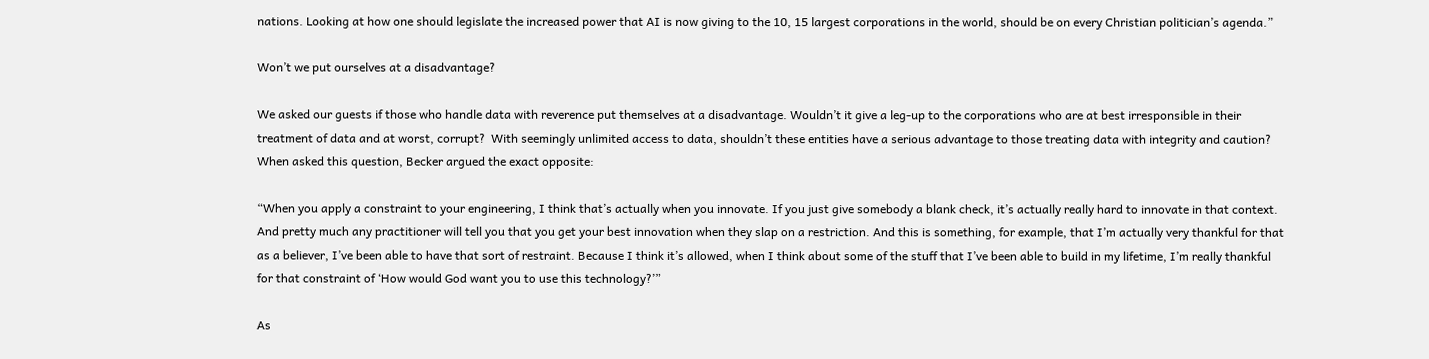nations. Looking at how one should legislate the increased power that AI is now giving to the 10, 15 largest corporations in the world, should be on every Christian politician’s agenda.”

Won’t we put ourselves at a disadvantage?

We asked our guests if those who handle data with reverence put themselves at a disadvantage. Wouldn’t it give a leg-up to the corporations who are at best irresponsible in their treatment of data and at worst, corrupt?  With seemingly unlimited access to data, shouldn’t these entities have a serious advantage to those treating data with integrity and caution? When asked this question, Becker argued the exact opposite:

“When you apply a constraint to your engineering, I think that’s actually when you innovate. If you just give somebody a blank check, it’s actually really hard to innovate in that context. And pretty much any practitioner will tell you that you get your best innovation when they slap on a restriction. And this is something, for example, that I’m actually very thankful for that as a believer, I’ve been able to have that sort of restraint. Because I think it’s allowed, when I think about some of the stuff that I’ve been able to build in my lifetime, I’m really thankful for that constraint of ‘How would God want you to use this technology?’”

As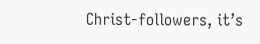Christ-followers, it’s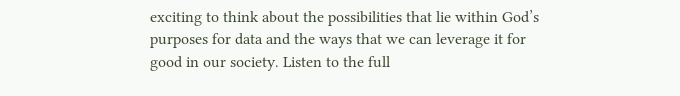exciting to think about the possibilities that lie within God’s purposes for data and the ways that we can leverage it for good in our society. Listen to the full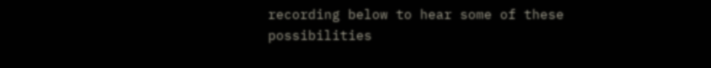recording below to hear some of these possibilities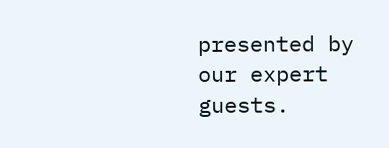presented by our expert guests.